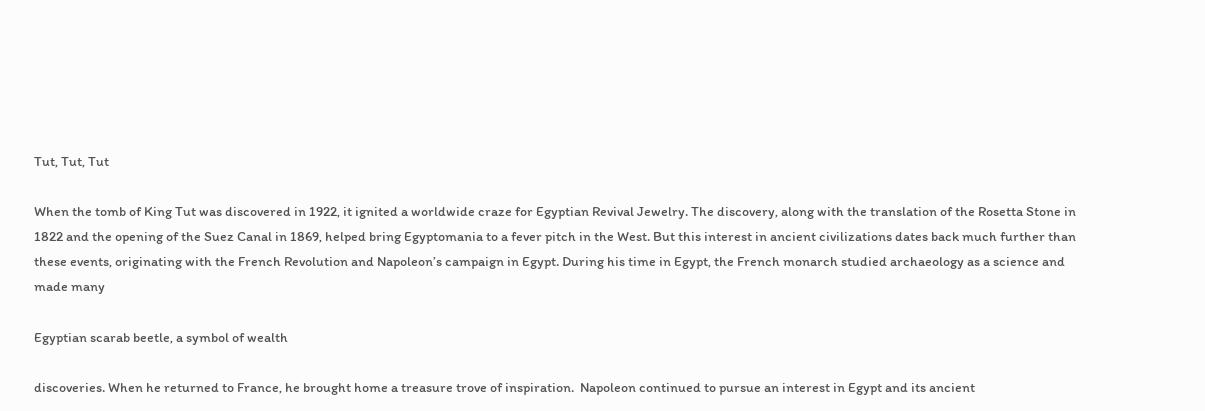Tut, Tut, Tut

When the tomb of King Tut was discovered in 1922, it ignited a worldwide craze for Egyptian Revival Jewelry. The discovery, along with the translation of the Rosetta Stone in 1822 and the opening of the Suez Canal in 1869, helped bring Egyptomania to a fever pitch in the West. But this interest in ancient civilizations dates back much further than these events, originating with the French Revolution and Napoleon’s campaign in Egypt. During his time in Egypt, the French monarch studied archaeology as a science and made many

Egyptian scarab beetle, a symbol of wealth

discoveries. When he returned to France, he brought home a treasure trove of inspiration.  Napoleon continued to pursue an interest in Egypt and its ancient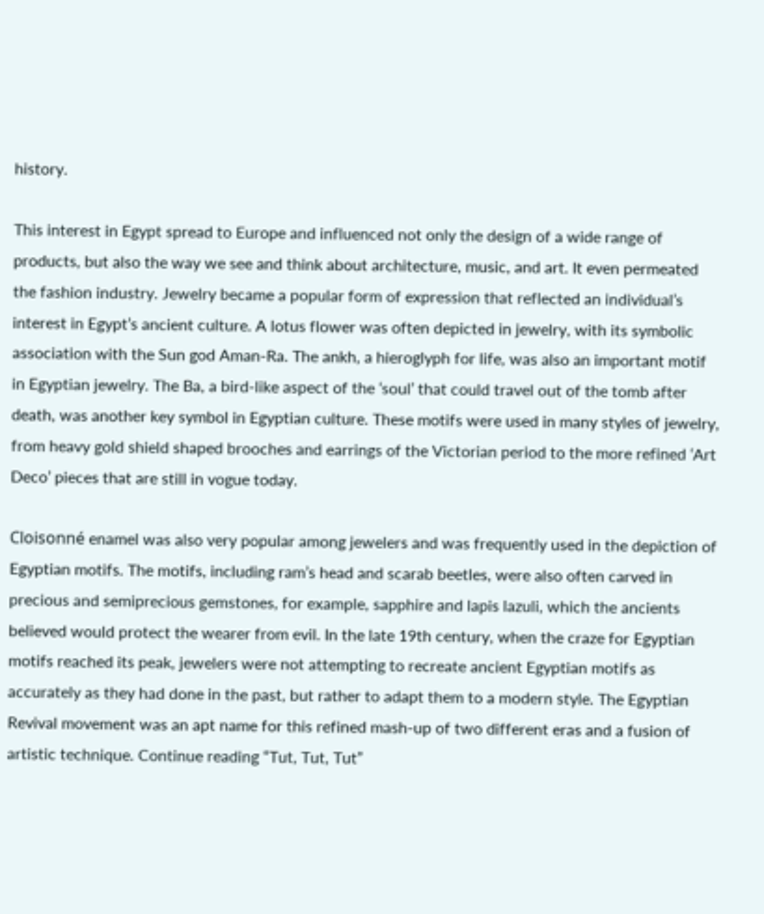history.

This interest in Egypt spread to Europe and influenced not only the design of a wide range of products, but also the way we see and think about architecture, music, and art. It even permeated the fashion industry. Jewelry became a popular form of expression that reflected an individual’s interest in Egypt’s ancient culture. A lotus flower was often depicted in jewelry, with its symbolic association with the Sun god Aman-Ra. The ankh, a hieroglyph for life, was also an important motif in Egyptian jewelry. The Ba, a bird-like aspect of the ‘soul’ that could travel out of the tomb after death, was another key symbol in Egyptian culture. These motifs were used in many styles of jewelry, from heavy gold shield shaped brooches and earrings of the Victorian period to the more refined ‘Art Deco’ pieces that are still in vogue today.

Cloisonné enamel was also very popular among jewelers and was frequently used in the depiction of Egyptian motifs. The motifs, including ram’s head and scarab beetles, were also often carved in precious and semiprecious gemstones, for example, sapphire and lapis lazuli, which the ancients believed would protect the wearer from evil. In the late 19th century, when the craze for Egyptian motifs reached its peak, jewelers were not attempting to recreate ancient Egyptian motifs as accurately as they had done in the past, but rather to adapt them to a modern style. The Egyptian Revival movement was an apt name for this refined mash-up of two different eras and a fusion of artistic technique. Continue reading “Tut, Tut, Tut”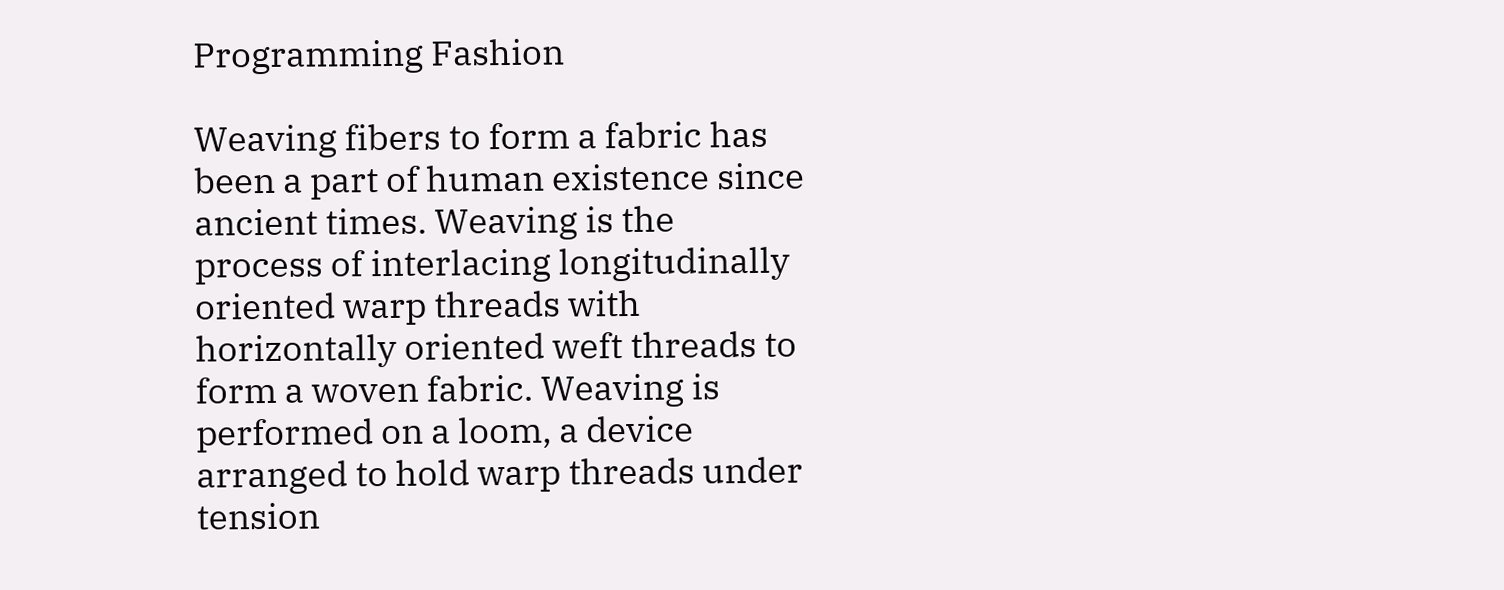Programming Fashion

Weaving fibers to form a fabric has been a part of human existence since ancient times. Weaving is the process of interlacing longitudinally oriented warp threads with horizontally oriented weft threads to form a woven fabric. Weaving is performed on a loom, a device arranged to hold warp threads under tension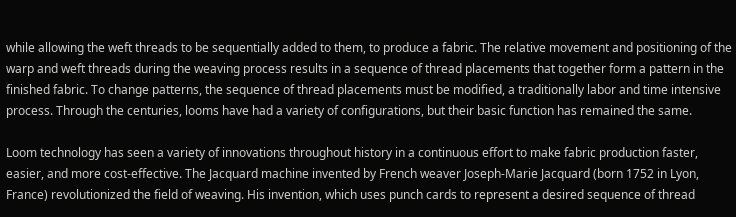while allowing the weft threads to be sequentially added to them, to produce a fabric. The relative movement and positioning of the warp and weft threads during the weaving process results in a sequence of thread placements that together form a pattern in the finished fabric. To change patterns, the sequence of thread placements must be modified, a traditionally labor and time intensive process. Through the centuries, looms have had a variety of configurations, but their basic function has remained the same.

Loom technology has seen a variety of innovations throughout history in a continuous effort to make fabric production faster, easier, and more cost-effective. The Jacquard machine invented by French weaver Joseph-Marie Jacquard (born 1752 in Lyon, France) revolutionized the field of weaving. His invention, which uses punch cards to represent a desired sequence of thread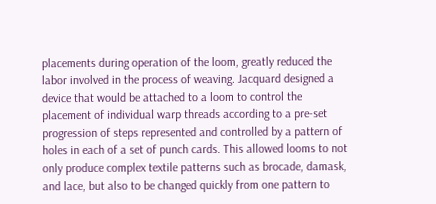placements during operation of the loom, greatly reduced the labor involved in the process of weaving. Jacquard designed a device that would be attached to a loom to control the placement of individual warp threads according to a pre-set progression of steps represented and controlled by a pattern of holes in each of a set of punch cards. This allowed looms to not only produce complex textile patterns such as brocade, damask, and lace, but also to be changed quickly from one pattern to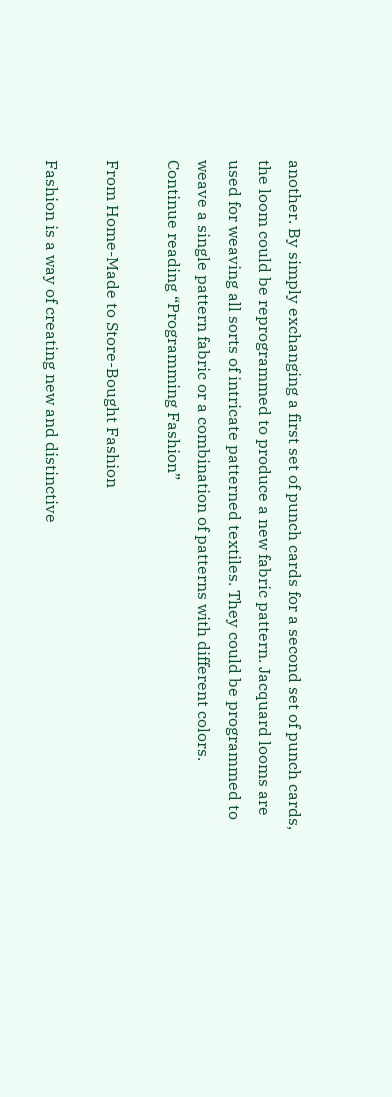another. By simply exchanging a first set of punch cards for a second set of punch cards, the loom could be reprogrammed to produce a new fabric pattern. Jacquard looms are used for weaving all sorts of intricate patterned textiles. They could be programmed to weave a single pattern fabric or a combination of patterns with different colors. Continue reading “Programming Fashion”

From Home-Made to Store-Bought Fashion

Fashion is a way of creating new and distinctive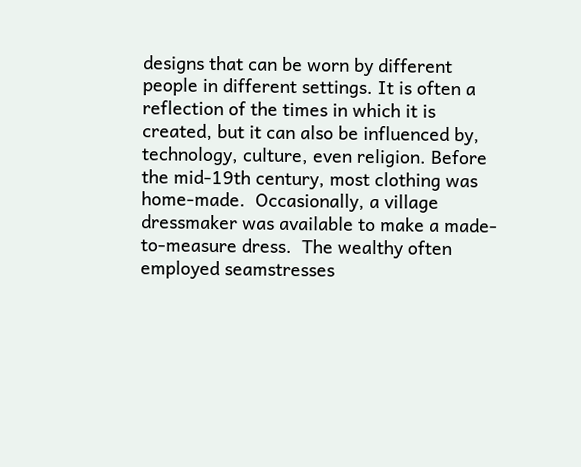designs that can be worn by different people in different settings. It is often a reflection of the times in which it is created, but it can also be influenced by, technology, culture, even religion. Before the mid-19th century, most clothing was home-made.  Occasionally, a village dressmaker was available to make a made-to-measure dress.  The wealthy often employed seamstresses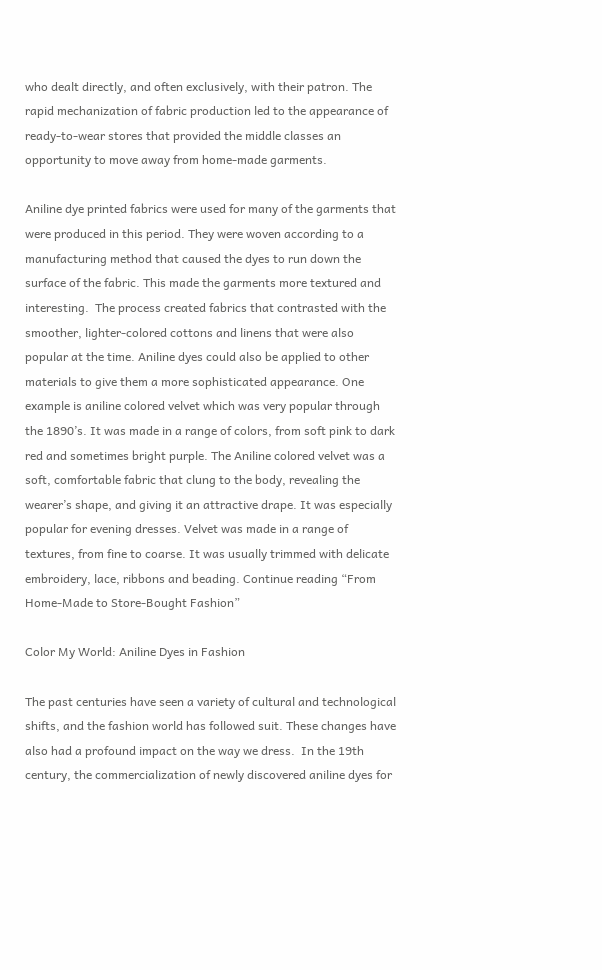who dealt directly, and often exclusively, with their patron. The rapid mechanization of fabric production led to the appearance of ready-to-wear stores that provided the middle classes an opportunity to move away from home-made garments.

Aniline dye printed fabrics were used for many of the garments that were produced in this period. They were woven according to a manufacturing method that caused the dyes to run down the surface of the fabric. This made the garments more textured and interesting.  The process created fabrics that contrasted with the smoother, lighter-colored cottons and linens that were also popular at the time. Aniline dyes could also be applied to other materials to give them a more sophisticated appearance. One example is aniline colored velvet which was very popular through the 1890’s. It was made in a range of colors, from soft pink to dark red and sometimes bright purple. The Aniline colored velvet was a soft, comfortable fabric that clung to the body, revealing the wearer’s shape, and giving it an attractive drape. It was especially popular for evening dresses. Velvet was made in a range of textures, from fine to coarse. It was usually trimmed with delicate embroidery, lace, ribbons and beading. Continue reading “From Home-Made to Store-Bought Fashion”

Color My World: Aniline Dyes in Fashion

The past centuries have seen a variety of cultural and technological shifts, and the fashion world has followed suit. These changes have also had a profound impact on the way we dress.  In the 19th century, the commercialization of newly discovered aniline dyes for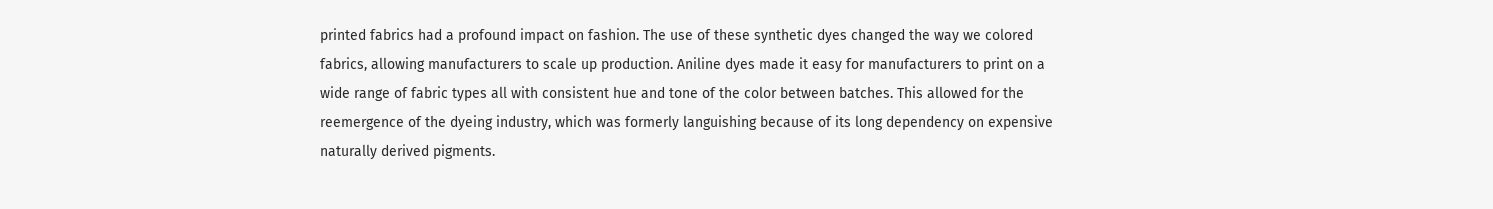printed fabrics had a profound impact on fashion. The use of these synthetic dyes changed the way we colored fabrics, allowing manufacturers to scale up production. Aniline dyes made it easy for manufacturers to print on a wide range of fabric types all with consistent hue and tone of the color between batches. This allowed for the reemergence of the dyeing industry, which was formerly languishing because of its long dependency on expensive naturally derived pigments.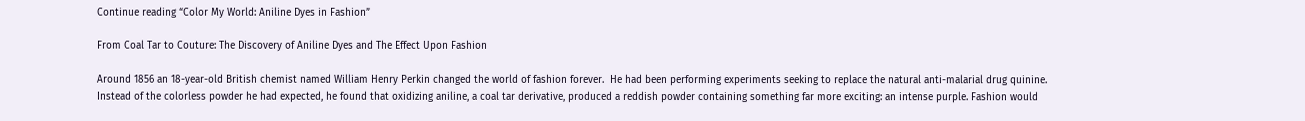Continue reading “Color My World: Aniline Dyes in Fashion”

From Coal Tar to Couture: The Discovery of Aniline Dyes and The Effect Upon Fashion

Around 1856 an 18-year-old British chemist named William Henry Perkin changed the world of fashion forever.  He had been performing experiments seeking to replace the natural anti-malarial drug quinine. Instead of the colorless powder he had expected, he found that oxidizing aniline, a coal tar derivative, produced a reddish powder containing something far more exciting: an intense purple. Fashion would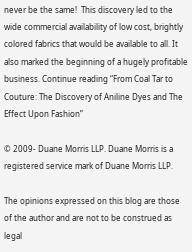never be the same!  This discovery led to the wide commercial availability of low cost, brightly colored fabrics that would be available to all. It also marked the beginning of a hugely profitable business. Continue reading “From Coal Tar to Couture: The Discovery of Aniline Dyes and The Effect Upon Fashion”

© 2009- Duane Morris LLP. Duane Morris is a registered service mark of Duane Morris LLP.

The opinions expressed on this blog are those of the author and are not to be construed as legal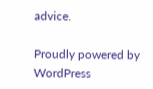advice.

Proudly powered by WordPress